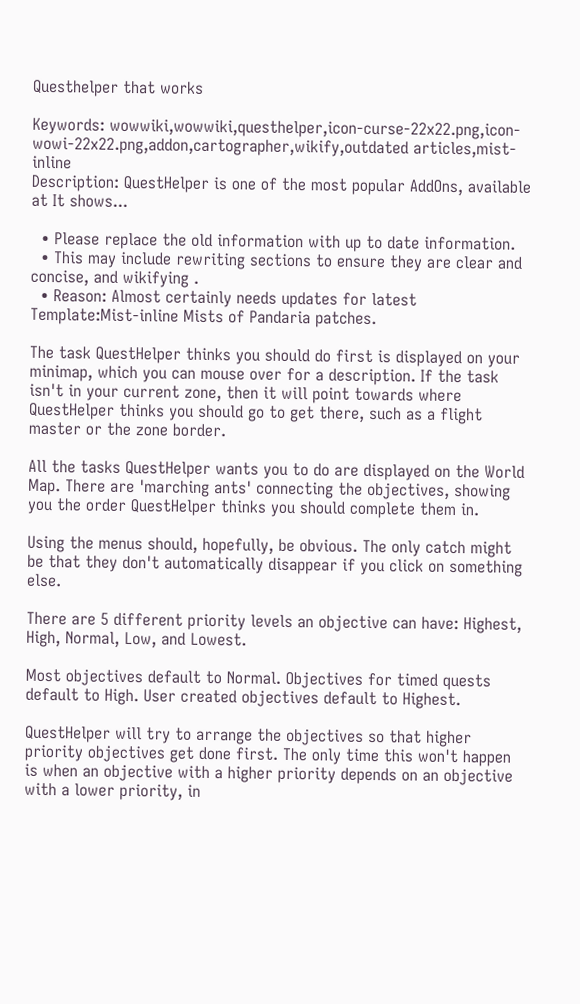Questhelper that works

Keywords: wowwiki,wowwiki,questhelper,icon-curse-22x22.png,icon-wowi-22x22.png,addon,cartographer,wikify,outdated articles,mist-inline
Description: QuestHelper is one of the most popular AddOns, available at It shows...

  • Please replace the old information with up to date information.
  • This may include rewriting sections to ensure they are clear and concise, and wikifying .
  • Reason: Almost certainly needs updates for latest Template:Mist-inline Mists of Pandaria patches.

The task QuestHelper thinks you should do first is displayed on your minimap, which you can mouse over for a description. If the task isn't in your current zone, then it will point towards where QuestHelper thinks you should go to get there, such as a flight master or the zone border.

All the tasks QuestHelper wants you to do are displayed on the World Map. There are 'marching ants' connecting the objectives, showing you the order QuestHelper thinks you should complete them in.

Using the menus should, hopefully, be obvious. The only catch might be that they don't automatically disappear if you click on something else.

There are 5 different priority levels an objective can have: Highest, High, Normal, Low, and Lowest.

Most objectives default to Normal. Objectives for timed quests default to High. User created objectives default to Highest.

QuestHelper will try to arrange the objectives so that higher priority objectives get done first. The only time this won't happen is when an objective with a higher priority depends on an objective with a lower priority, in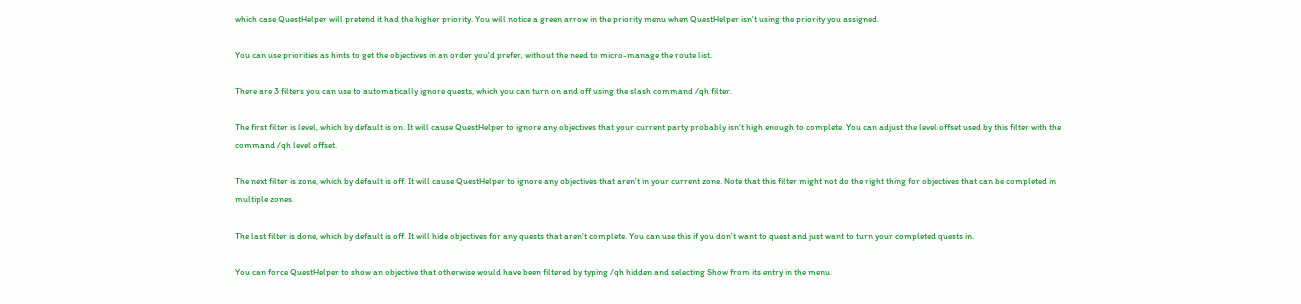which case QuestHelper will pretend it had the higher priority. You will notice a green arrow in the priority menu when QuestHelper isn't using the priority you assigned.

You can use priorities as hints to get the objectives in an order you'd prefer, without the need to micro-manage the route list.

There are 3 filters you can use to automatically ignore quests, which you can turn on and off using the slash command /qh filter.

The first filter is level, which by default is on. It will cause QuestHelper to ignore any objectives that your current party probably isn't high enough to complete. You can adjust the level offset used by this filter with the command /qh level offset.

The next filter is zone, which by default is off. It will cause QuestHelper to ignore any objectives that aren't in your current zone. Note that this filter might not do the right thing for objectives that can be completed in multiple zones.

The last filter is done, which by default is off. It will hide objectives for any quests that aren't complete. You can use this if you don't want to quest and just want to turn your completed quests in.

You can force QuestHelper to show an objective that otherwise would have been filtered by typing /qh hidden and selecting Show from its entry in the menu.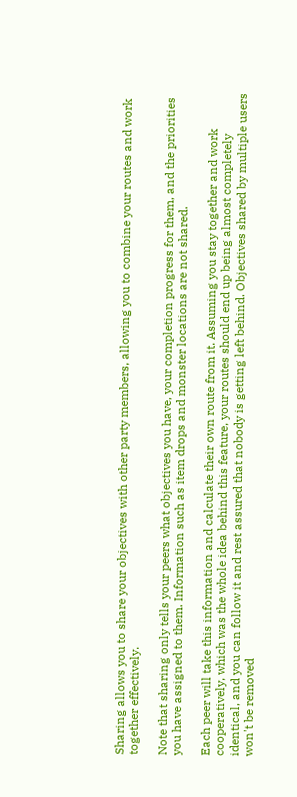Sharing allows you to share your objectives with other party members, allowing you to combine your routes and work together effectively.

Note that sharing only tells your peers what objectives you have, your completion progress for them, and the priorities you have assigned to them. Information such as item drops and monster locations are not shared.

Each peer will take this information and calculate their own route from it. Assuming you stay together and work cooperatively, which was the whole idea behind this feature, your routes should end up being almost completely identical, and you can follow it and rest assured that nobody is getting left behind. Objectives shared by multiple users won't be removed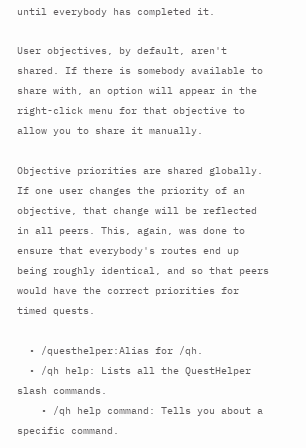until everybody has completed it.

User objectives, by default, aren't shared. If there is somebody available to share with, an option will appear in the right-click menu for that objective to allow you to share it manually.

Objective priorities are shared globally. If one user changes the priority of an objective, that change will be reflected in all peers. This, again, was done to ensure that everybody's routes end up being roughly identical, and so that peers would have the correct priorities for timed quests.

  • /questhelper:Alias for /qh.
  • /qh help: Lists all the QuestHelper slash commands.
    • /qh help command: Tells you about a specific command.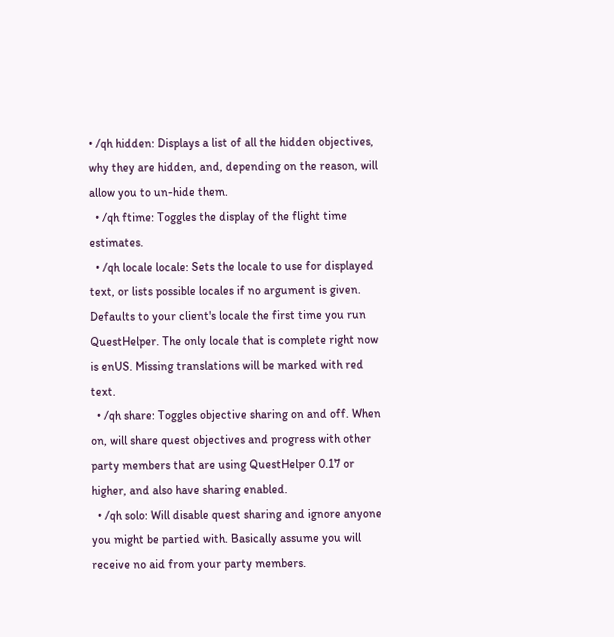• /qh hidden: Displays a list of all the hidden objectives, why they are hidden, and, depending on the reason, will allow you to un-hide them.
  • /qh ftime: Toggles the display of the flight time estimates.
  • /qh locale locale: Sets the locale to use for displayed text, or lists possible locales if no argument is given. Defaults to your client's locale the first time you run QuestHelper. The only locale that is complete right now is enUS. Missing translations will be marked with red text.
  • /qh share: Toggles objective sharing on and off. When on, will share quest objectives and progress with other party members that are using QuestHelper 0.17 or higher, and also have sharing enabled.
  • /qh solo: Will disable quest sharing and ignore anyone you might be partied with. Basically assume you will receive no aid from your party members.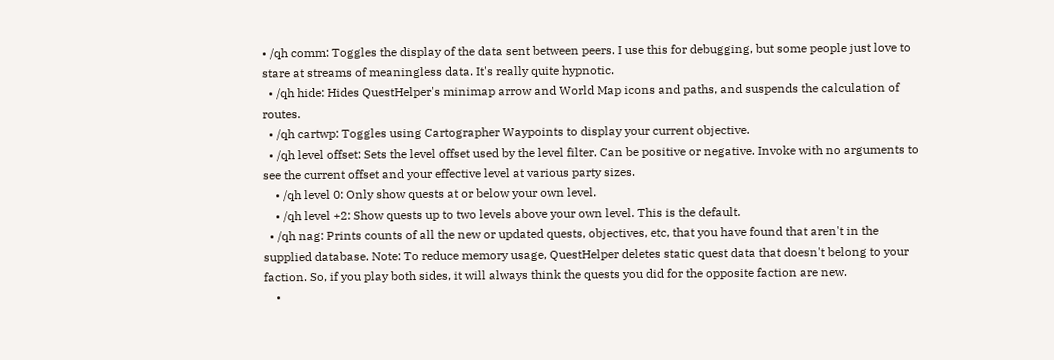• /qh comm: Toggles the display of the data sent between peers. I use this for debugging, but some people just love to stare at streams of meaningless data. It's really quite hypnotic.
  • /qh hide: Hides QuestHelper's minimap arrow and World Map icons and paths, and suspends the calculation of routes.
  • /qh cartwp: Toggles using Cartographer Waypoints to display your current objective.
  • /qh level offset: Sets the level offset used by the level filter. Can be positive or negative. Invoke with no arguments to see the current offset and your effective level at various party sizes.
    • /qh level 0: Only show quests at or below your own level.
    • /qh level +2: Show quests up to two levels above your own level. This is the default.
  • /qh nag: Prints counts of all the new or updated quests, objectives, etc, that you have found that aren't in the supplied database. Note: To reduce memory usage, QuestHelper deletes static quest data that doesn't belong to your faction. So, if you play both sides, it will always think the quests you did for the opposite faction are new.
    •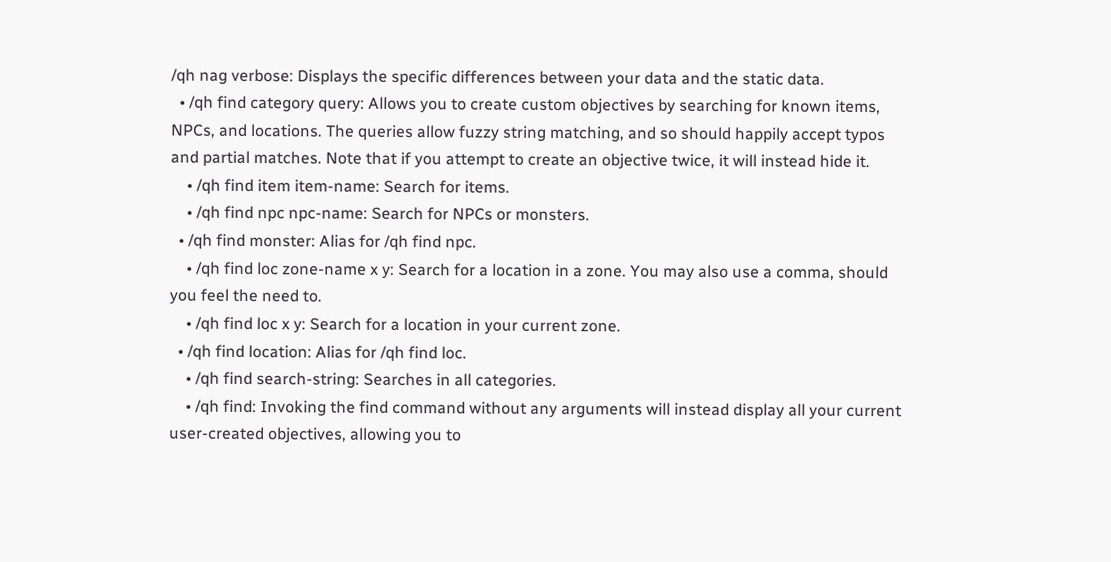/qh nag verbose: Displays the specific differences between your data and the static data.
  • /qh find category query: Allows you to create custom objectives by searching for known items, NPCs, and locations. The queries allow fuzzy string matching, and so should happily accept typos and partial matches. Note that if you attempt to create an objective twice, it will instead hide it.
    • /qh find item item-name: Search for items.
    • /qh find npc npc-name: Search for NPCs or monsters.
  • /qh find monster: Alias for /qh find npc.
    • /qh find loc zone-name x y: Search for a location in a zone. You may also use a comma, should you feel the need to.
    • /qh find loc x y: Search for a location in your current zone.
  • /qh find location: Alias for /qh find loc.
    • /qh find search-string: Searches in all categories.
    • /qh find: Invoking the find command without any arguments will instead display all your current user-created objectives, allowing you to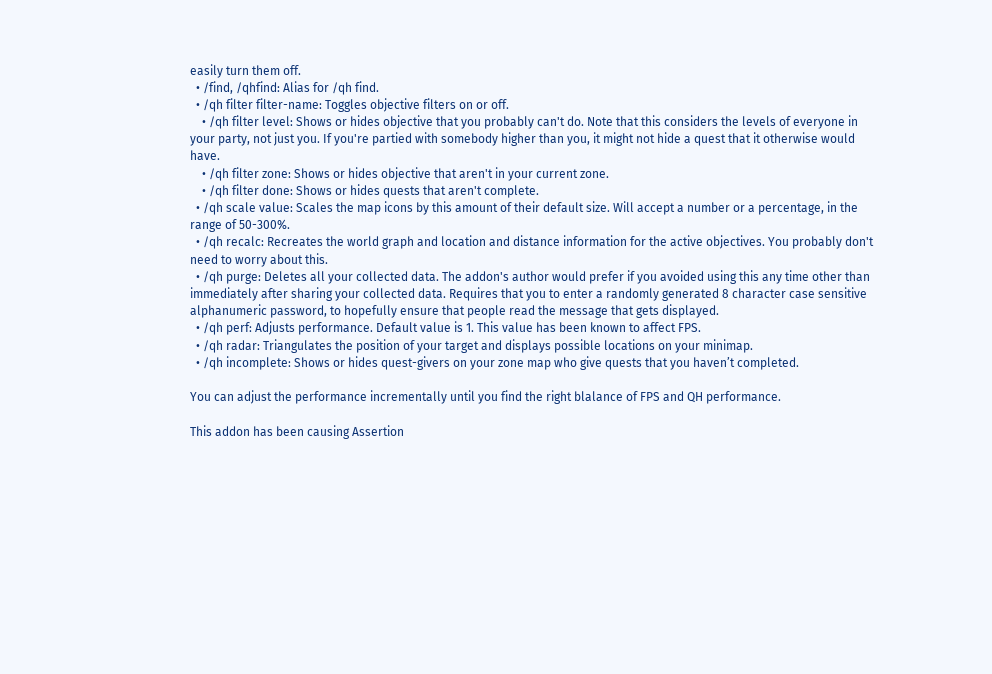easily turn them off.
  • /find, /qhfind: Alias for /qh find.
  • /qh filter filter-name: Toggles objective filters on or off.
    • /qh filter level: Shows or hides objective that you probably can't do. Note that this considers the levels of everyone in your party, not just you. If you're partied with somebody higher than you, it might not hide a quest that it otherwise would have.
    • /qh filter zone: Shows or hides objective that aren't in your current zone.
    • /qh filter done: Shows or hides quests that aren't complete.
  • /qh scale value: Scales the map icons by this amount of their default size. Will accept a number or a percentage, in the range of 50-300%.
  • /qh recalc: Recreates the world graph and location and distance information for the active objectives. You probably don't need to worry about this.
  • /qh purge: Deletes all your collected data. The addon's author would prefer if you avoided using this any time other than immediately after sharing your collected data. Requires that you to enter a randomly generated 8 character case sensitive alphanumeric password, to hopefully ensure that people read the message that gets displayed.
  • /qh perf: Adjusts performance. Default value is 1. This value has been known to affect FPS.
  • /qh radar: Triangulates the position of your target and displays possible locations on your minimap.
  • /qh incomplete: Shows or hides quest-givers on your zone map who give quests that you haven’t completed.

You can adjust the performance incrementally until you find the right blalance of FPS and QH performance.

This addon has been causing Assertion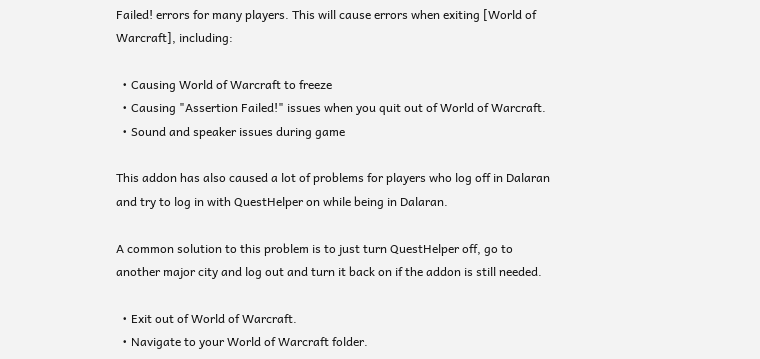Failed! errors for many players. This will cause errors when exiting [World of Warcraft], including:

  • Causing World of Warcraft to freeze
  • Causing "Assertion Failed!" issues when you quit out of World of Warcraft.
  • Sound and speaker issues during game

This addon has also caused a lot of problems for players who log off in Dalaran and try to log in with QuestHelper on while being in Dalaran.

A common solution to this problem is to just turn QuestHelper off, go to another major city and log out and turn it back on if the addon is still needed.

  • Exit out of World of Warcraft.
  • Navigate to your World of Warcraft folder.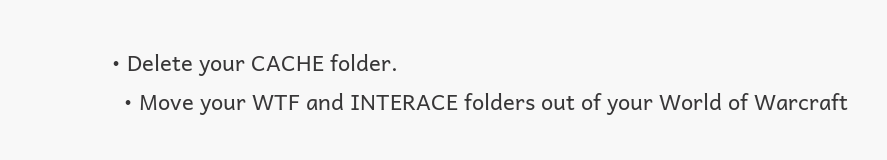• Delete your CACHE folder.
  • Move your WTF and INTERACE folders out of your World of Warcraft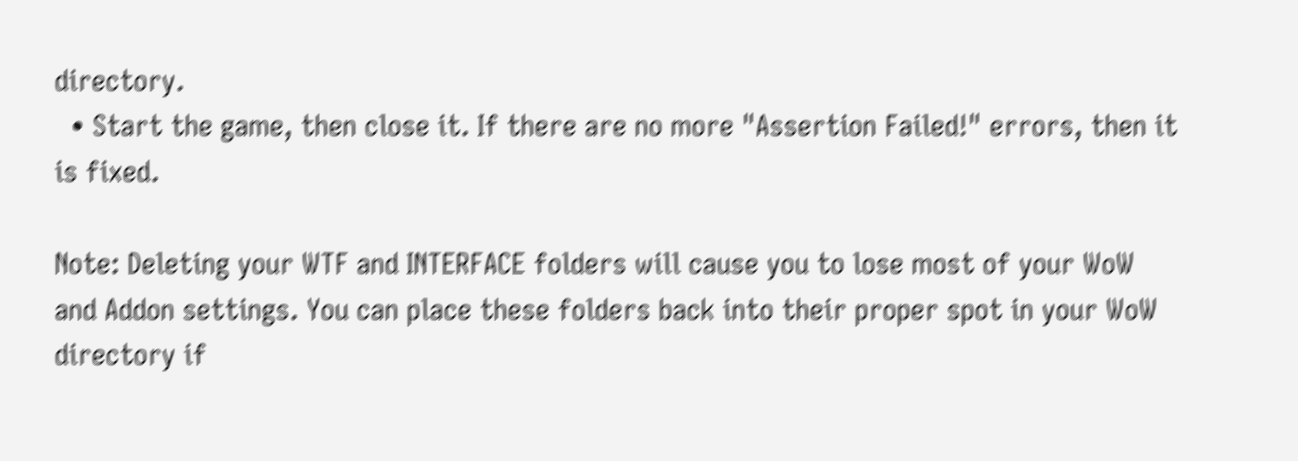directory.
  • Start the game, then close it. If there are no more "Assertion Failed!" errors, then it is fixed.

Note: Deleting your WTF and INTERFACE folders will cause you to lose most of your WoW and Addon settings. You can place these folders back into their proper spot in your WoW directory if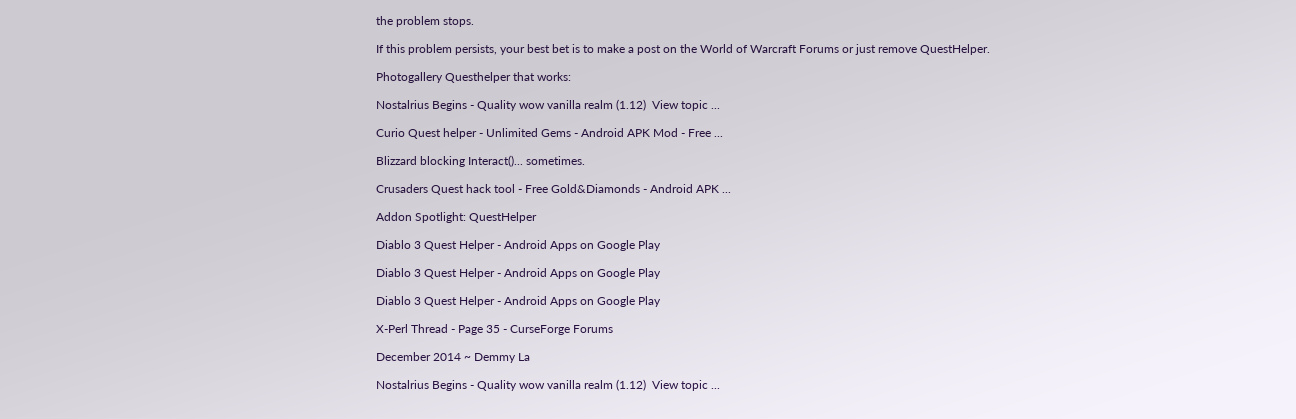the problem stops.

If this problem persists, your best bet is to make a post on the World of Warcraft Forums or just remove QuestHelper.

Photogallery Questhelper that works:

Nostalrius Begins - Quality wow vanilla realm (1.12)  View topic ...

Curio Quest helper - Unlimited Gems - Android APK Mod - Free ...

Blizzard blocking Interact()... sometimes.

Crusaders Quest hack tool - Free Gold&Diamonds - Android APK ...

Addon Spotlight: QuestHelper

Diablo 3 Quest Helper - Android Apps on Google Play

Diablo 3 Quest Helper - Android Apps on Google Play

Diablo 3 Quest Helper - Android Apps on Google Play

X-Perl Thread - Page 35 - CurseForge Forums

December 2014 ~ Demmy La

Nostalrius Begins - Quality wow vanilla realm (1.12)  View topic ...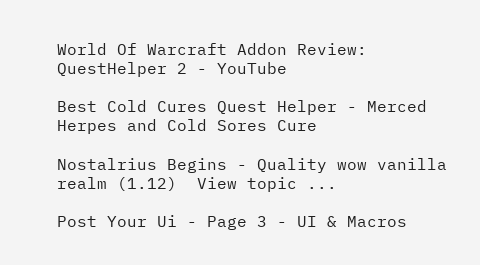World Of Warcraft Addon Review: QuestHelper 2 - YouTube

Best Cold Cures Quest Helper - Merced Herpes and Cold Sores Cure

Nostalrius Begins - Quality wow vanilla realm (1.12)  View topic ...

Post Your Ui - Page 3 - UI & Macros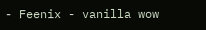- Feenix - vanilla wow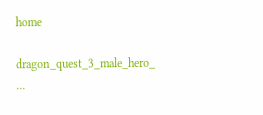home

dragon_quest_3_male_hero_ ...